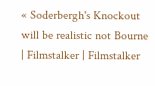« Soderbergh's Knockout will be realistic not Bourne | Filmstalker | Filmstalker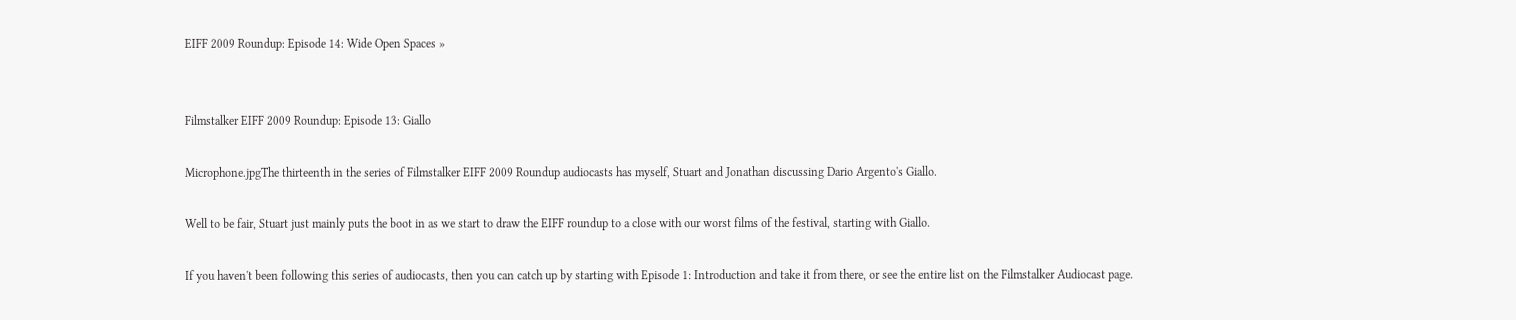EIFF 2009 Roundup: Episode 14: Wide Open Spaces »


Filmstalker EIFF 2009 Roundup: Episode 13: Giallo

Microphone.jpgThe thirteenth in the series of Filmstalker EIFF 2009 Roundup audiocasts has myself, Stuart and Jonathan discussing Dario Argento's Giallo.

Well to be fair, Stuart just mainly puts the boot in as we start to draw the EIFF roundup to a close with our worst films of the festival, starting with Giallo.

If you haven't been following this series of audiocasts, then you can catch up by starting with Episode 1: Introduction and take it from there, or see the entire list on the Filmstalker Audiocast page.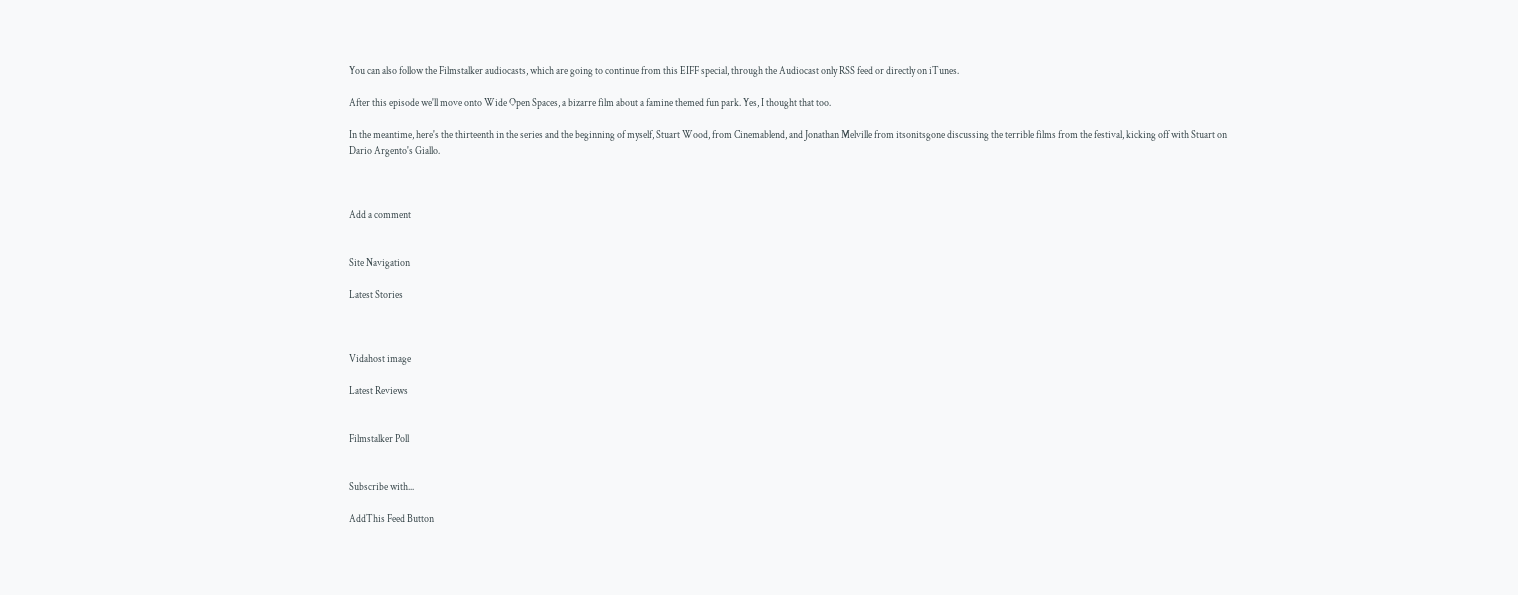You can also follow the Filmstalker audiocasts, which are going to continue from this EIFF special, through the Audiocast only RSS feed or directly on iTunes.

After this episode we'll move onto Wide Open Spaces, a bizarre film about a famine themed fun park. Yes, I thought that too.

In the meantime, here's the thirteenth in the series and the beginning of myself, Stuart Wood, from Cinemablend, and Jonathan Melville from itsonitsgone discussing the terrible films from the festival, kicking off with Stuart on Dario Argento's Giallo.



Add a comment


Site Navigation

Latest Stories



Vidahost image

Latest Reviews


Filmstalker Poll


Subscribe with...

AddThis Feed Button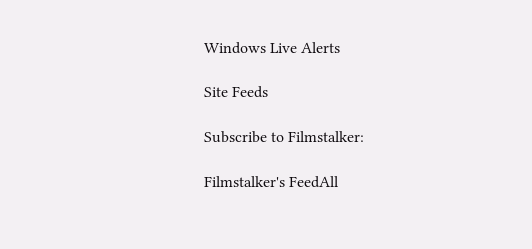Windows Live Alerts

Site Feeds

Subscribe to Filmstalker:

Filmstalker's FeedAll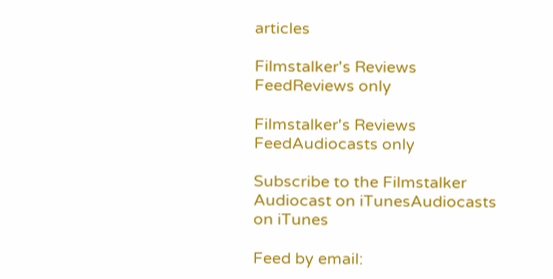articles

Filmstalker's Reviews FeedReviews only

Filmstalker's Reviews FeedAudiocasts only

Subscribe to the Filmstalker Audiocast on iTunesAudiocasts on iTunes

Feed by email: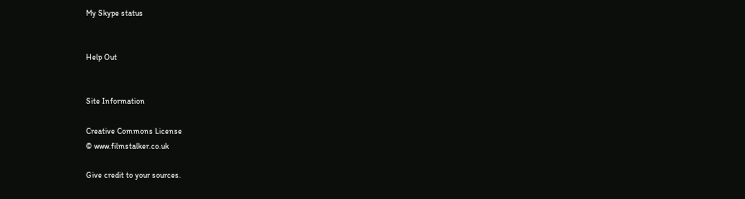My Skype status


Help Out


Site Information

Creative Commons License
© www.filmstalker.co.uk

Give credit to your sources.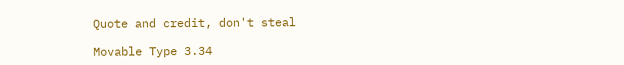Quote and credit, don't steal

Movable Type 3.34